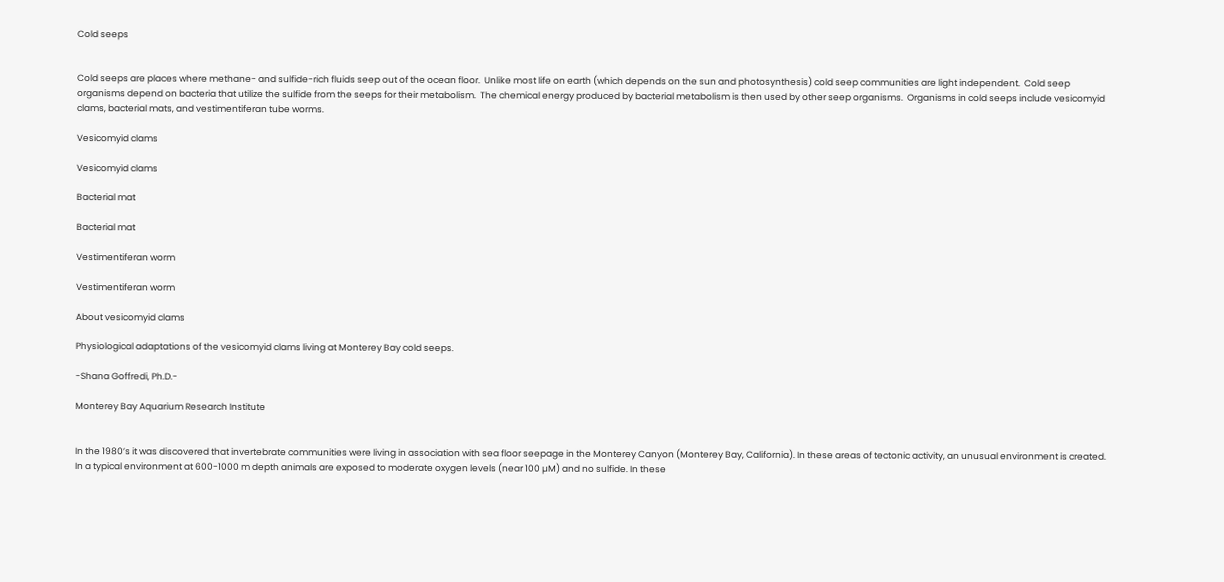Cold seeps


Cold seeps are places where methane- and sulfide-rich fluids seep out of the ocean floor.  Unlike most life on earth (which depends on the sun and photosynthesis) cold seep communities are light independent.  Cold seep organisms depend on bacteria that utilize the sulfide from the seeps for their metabolism.  The chemical energy produced by bacterial metabolism is then used by other seep organisms.  Organisms in cold seeps include vesicomyid clams, bacterial mats, and vestimentiferan tube worms.

Vesicomyid clams

Vesicomyid clams

Bacterial mat

Bacterial mat

Vestimentiferan worm

Vestimentiferan worm

About vesicomyid clams

Physiological adaptations of the vesicomyid clams living at Monterey Bay cold seeps.

-Shana Goffredi, Ph.D.-

Monterey Bay Aquarium Research Institute


In the 1980’s it was discovered that invertebrate communities were living in association with sea floor seepage in the Monterey Canyon (Monterey Bay, California). In these areas of tectonic activity, an unusual environment is created. In a typical environment at 600-1000 m depth animals are exposed to moderate oxygen levels (near 100 µM) and no sulfide. In these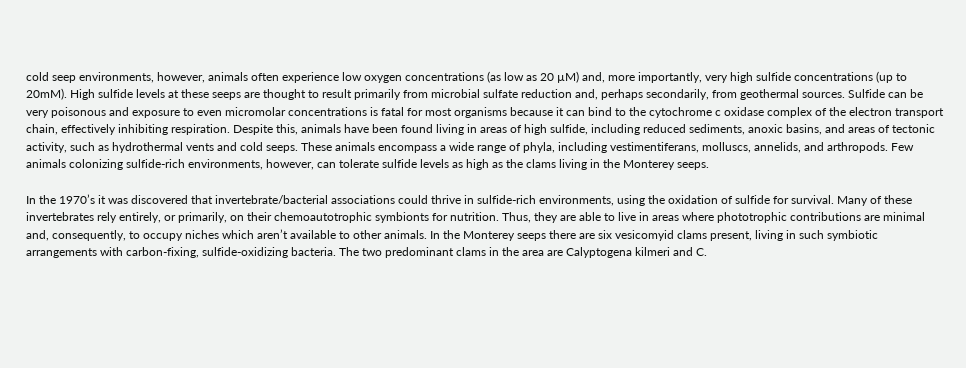cold seep environments, however, animals often experience low oxygen concentrations (as low as 20 µM) and, more importantly, very high sulfide concentrations (up to 20mM). High sulfide levels at these seeps are thought to result primarily from microbial sulfate reduction and, perhaps secondarily, from geothermal sources. Sulfide can be very poisonous and exposure to even micromolar concentrations is fatal for most organisms because it can bind to the cytochrome c oxidase complex of the electron transport chain, effectively inhibiting respiration. Despite this, animals have been found living in areas of high sulfide, including reduced sediments, anoxic basins, and areas of tectonic activity, such as hydrothermal vents and cold seeps. These animals encompass a wide range of phyla, including vestimentiferans, molluscs, annelids, and arthropods. Few animals colonizing sulfide-rich environments, however, can tolerate sulfide levels as high as the clams living in the Monterey seeps.

In the 1970’s it was discovered that invertebrate/bacterial associations could thrive in sulfide-rich environments, using the oxidation of sulfide for survival. Many of these invertebrates rely entirely, or primarily, on their chemoautotrophic symbionts for nutrition. Thus, they are able to live in areas where phototrophic contributions are minimal and, consequently, to occupy niches which aren’t available to other animals. In the Monterey seeps there are six vesicomyid clams present, living in such symbiotic arrangements with carbon-fixing, sulfide-oxidizing bacteria. The two predominant clams in the area are Calyptogena kilmeri and C.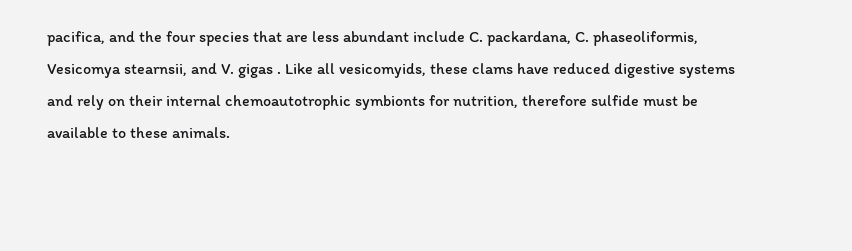pacifica, and the four species that are less abundant include C. packardana, C. phaseoliformis, Vesicomya stearnsii, and V. gigas . Like all vesicomyids, these clams have reduced digestive systems and rely on their internal chemoautotrophic symbionts for nutrition, therefore sulfide must be available to these animals.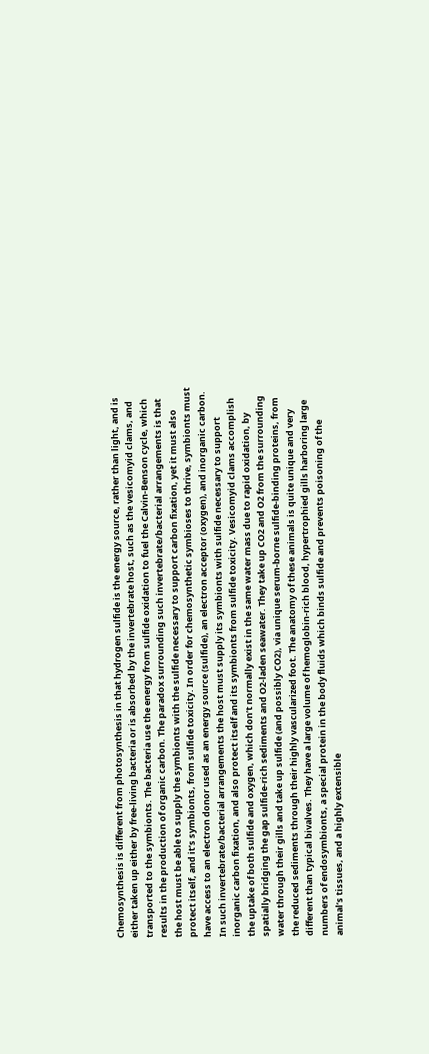Chemosynthesis is different from photosynthesis in that hydrogen sulfide is the energy source, rather than light, and is either taken up either by free-living bacteria or is absorbed by the invertebrate host, such as the vesicomyid clams, and transported to the symbionts. The bacteria use the energy from sulfide oxidation to fuel the Calvin-Benson cycle, which results in the production of organic carbon. The paradox surrounding such invertebrate/bacterial arrangements is that the host must be able to supply the symbionts with the sulfide necessary to support carbon fixation, yet it must also protect itself, and it’s symbionts, from sulfide toxicity. In order for chemosynthetic symbioses to thrive, symbionts must have access to an electron donor used as an energy source (sulfide), an electron acceptor (oxygen), and inorganic carbon. In such invertebrate/bacterial arrangements the host must supply its symbionts with sulfide necessary to support inorganic carbon fixation, and also protect itself and its symbionts from sulfide toxicity. Vesicomyid clams accomplish the uptake of both sulfide and oxygen, which don’t normally exist in the same water mass due to rapid oxidation, by spatially bridging the gap sulfide-rich sediments and O2-laden seawater. They take up CO2 and O2 from the surrounding water through their gills and take up sulfide (and possibly CO2), via unique serum-borne sulfide-binding proteins, from the reduced sediments through their highly vascularized foot. The anatomy of these animals is quite unique and very different than typical bivalves. They have a large volume of hemoglobin-rich blood, hypertrophied gills harboring large numbers of endosymbionts, a special protein in the body fluids which binds sulfide and prevents poisoning of the animal’s tissues, and a highly extensible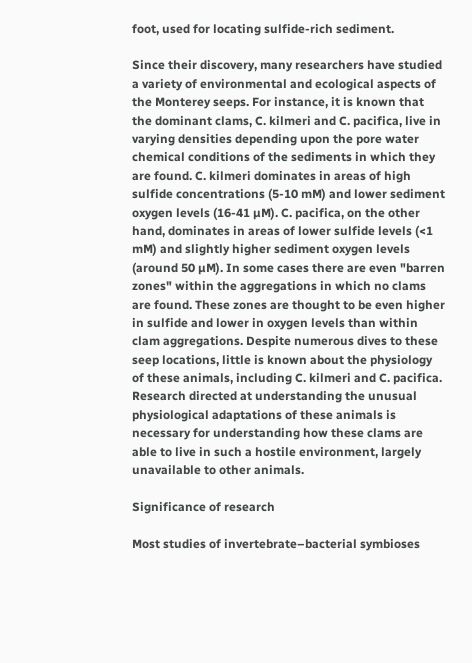foot, used for locating sulfide-rich sediment.

Since their discovery, many researchers have studied a variety of environmental and ecological aspects of the Monterey seeps. For instance, it is known that the dominant clams, C. kilmeri and C. pacifica, live in varying densities depending upon the pore water chemical conditions of the sediments in which they are found. C. kilmeri dominates in areas of high sulfide concentrations (5-10 mM) and lower sediment oxygen levels (16-41 µM). C. pacifica, on the other hand, dominates in areas of lower sulfide levels (<1 mM) and slightly higher sediment oxygen levels (around 50 µM). In some cases there are even "barren zones" within the aggregations in which no clams are found. These zones are thought to be even higher in sulfide and lower in oxygen levels than within clam aggregations. Despite numerous dives to these seep locations, little is known about the physiology of these animals, including C. kilmeri and C. pacifica. Research directed at understanding the unusual physiological adaptations of these animals is necessary for understanding how these clams are able to live in such a hostile environment, largely unavailable to other animals.

Significance of research

Most studies of invertebrate–bacterial symbioses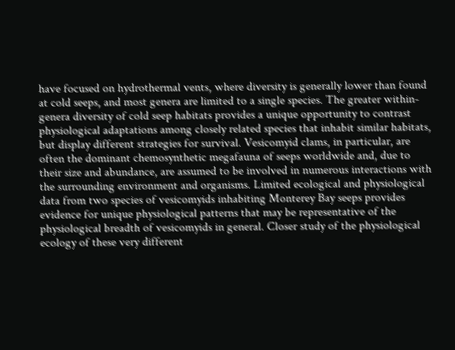have focused on hydrothermal vents, where diversity is generally lower than found at cold seeps, and most genera are limited to a single species. The greater within-genera diversity of cold seep habitats provides a unique opportunity to contrast physiological adaptations among closely related species that inhabit similar habitats, but display different strategies for survival. Vesicomyid clams, in particular, are often the dominant chemosynthetic megafauna of seeps worldwide and, due to their size and abundance, are assumed to be involved in numerous interactions with the surrounding environment and organisms. Limited ecological and physiological data from two species of vesicomyids inhabiting Monterey Bay seeps provides evidence for unique physiological patterns that may be representative of the physiological breadth of vesicomyids in general. Closer study of the physiological ecology of these very different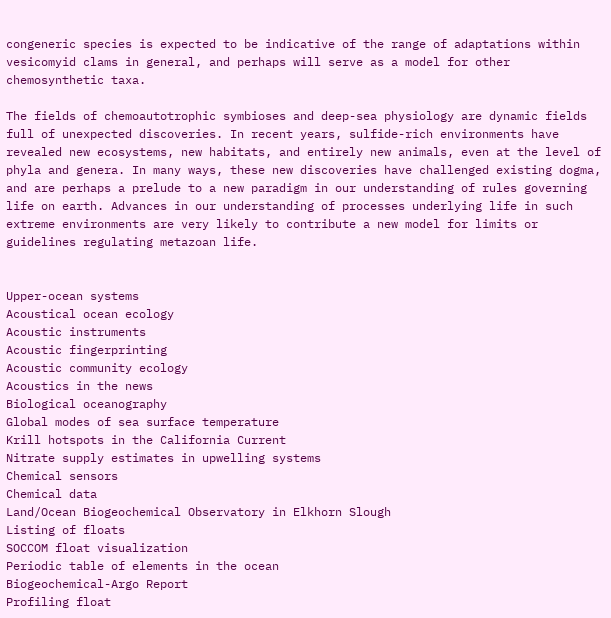congeneric species is expected to be indicative of the range of adaptations within vesicomyid clams in general, and perhaps will serve as a model for other chemosynthetic taxa.

The fields of chemoautotrophic symbioses and deep-sea physiology are dynamic fields full of unexpected discoveries. In recent years, sulfide-rich environments have revealed new ecosystems, new habitats, and entirely new animals, even at the level of phyla and genera. In many ways, these new discoveries have challenged existing dogma, and are perhaps a prelude to a new paradigm in our understanding of rules governing life on earth. Advances in our understanding of processes underlying life in such extreme environments are very likely to contribute a new model for limits or guidelines regulating metazoan life.


Upper-ocean systems
Acoustical ocean ecology
Acoustic instruments
Acoustic fingerprinting
Acoustic community ecology
Acoustics in the news
Biological oceanography
Global modes of sea surface temperature
Krill hotspots in the California Current
Nitrate supply estimates in upwelling systems
Chemical sensors
Chemical data
Land/Ocean Biogeochemical Observatory in Elkhorn Slough
Listing of floats
SOCCOM float visualization
Periodic table of elements in the ocean
Biogeochemical-Argo Report
Profiling float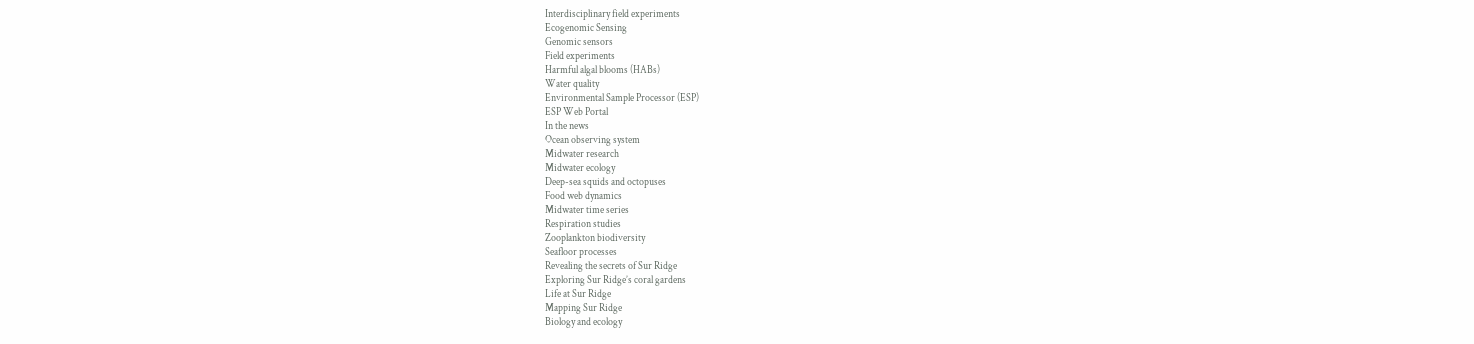Interdisciplinary field experiments
Ecogenomic Sensing
Genomic sensors
Field experiments
Harmful algal blooms (HABs)
Water quality
Environmental Sample Processor (ESP)
ESP Web Portal
In the news
Ocean observing system
Midwater research
Midwater ecology
Deep-sea squids and octopuses
Food web dynamics
Midwater time series
Respiration studies
Zooplankton biodiversity
Seafloor processes
Revealing the secrets of Sur Ridge
Exploring Sur Ridge’s coral gardens
Life at Sur Ridge
Mapping Sur Ridge
Biology and ecology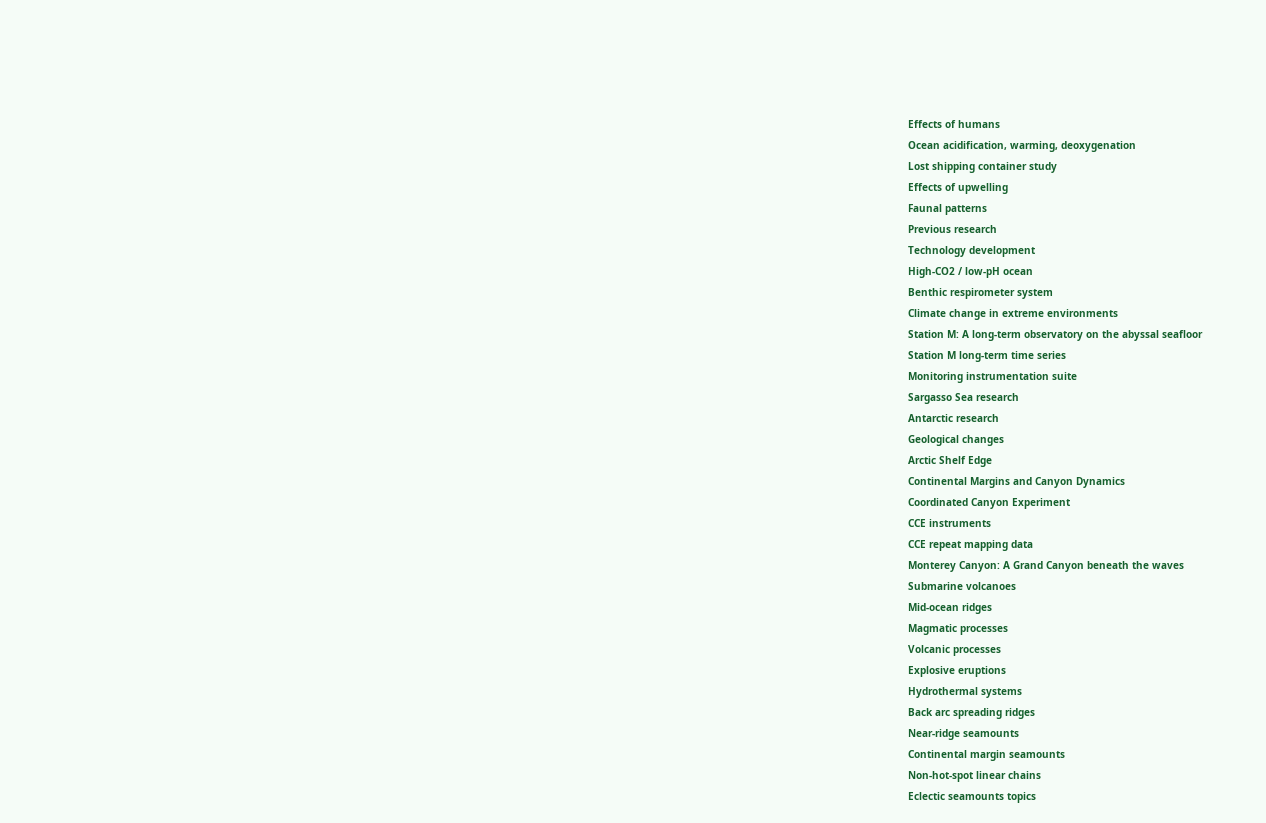Effects of humans
Ocean acidification, warming, deoxygenation
Lost shipping container study
Effects of upwelling
Faunal patterns
Previous research
Technology development
High-CO2 / low-pH ocean
Benthic respirometer system
Climate change in extreme environments
Station M: A long-term observatory on the abyssal seafloor
Station M long-term time series
Monitoring instrumentation suite
Sargasso Sea research
Antarctic research
Geological changes
Arctic Shelf Edge
Continental Margins and Canyon Dynamics
Coordinated Canyon Experiment
CCE instruments
CCE repeat mapping data
Monterey Canyon: A Grand Canyon beneath the waves
Submarine volcanoes
Mid-ocean ridges
Magmatic processes
Volcanic processes
Explosive eruptions
Hydrothermal systems
Back arc spreading ridges
Near-ridge seamounts
Continental margin seamounts
Non-hot-spot linear chains
Eclectic seamounts topics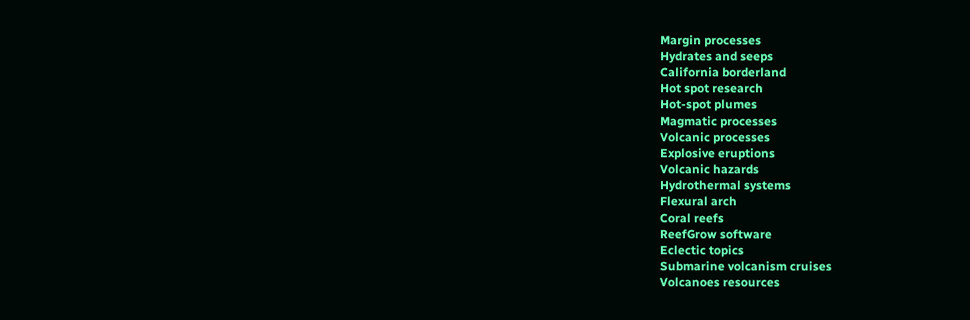Margin processes
Hydrates and seeps
California borderland
Hot spot research
Hot-spot plumes
Magmatic processes
Volcanic processes
Explosive eruptions
Volcanic hazards
Hydrothermal systems
Flexural arch
Coral reefs
ReefGrow software
Eclectic topics
Submarine volcanism cruises
Volcanoes resources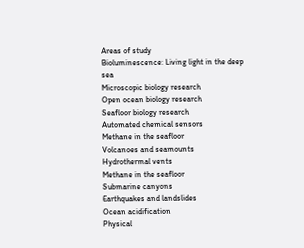Areas of study
Bioluminescence: Living light in the deep sea
Microscopic biology research
Open ocean biology research
Seafloor biology research
Automated chemical sensors
Methane in the seafloor
Volcanoes and seamounts
Hydrothermal vents
Methane in the seafloor
Submarine canyons
Earthquakes and landslides
Ocean acidification
Physical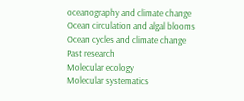oceanography and climate change
Ocean circulation and algal blooms
Ocean cycles and climate change
Past research
Molecular ecology
Molecular systematics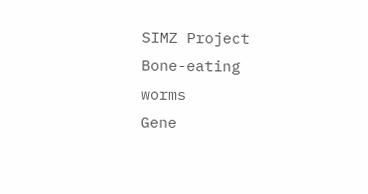SIMZ Project
Bone-eating worms
Gene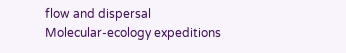flow and dispersal
Molecular-ecology expeditions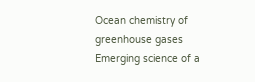Ocean chemistry of greenhouse gases
Emerging science of a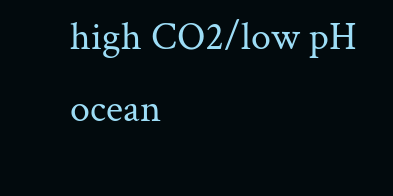high CO2/low pH ocean